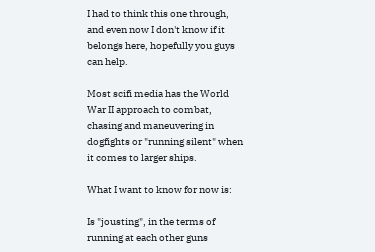I had to think this one through, and even now I don't know if it belongs here, hopefully you guys can help.

Most scifi media has the World War II approach to combat, chasing and maneuvering in dogfights or "running silent" when it comes to larger ships.

What I want to know for now is:

Is "jousting", in the terms of running at each other guns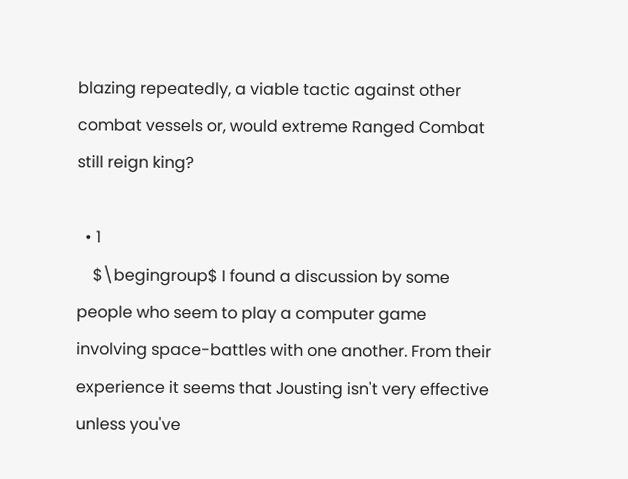blazing repeatedly, a viable tactic against other combat vessels or, would extreme Ranged Combat still reign king?

  • 1
    $\begingroup$ I found a discussion by some people who seem to play a computer game involving space-battles with one another. From their experience it seems that Jousting isn't very effective unless you've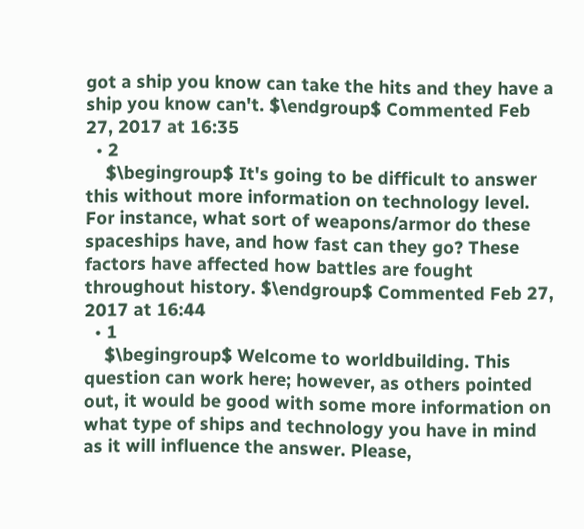got a ship you know can take the hits and they have a ship you know can't. $\endgroup$ Commented Feb 27, 2017 at 16:35
  • 2
    $\begingroup$ It's going to be difficult to answer this without more information on technology level. For instance, what sort of weapons/armor do these spaceships have, and how fast can they go? These factors have affected how battles are fought throughout history. $\endgroup$ Commented Feb 27, 2017 at 16:44
  • 1
    $\begingroup$ Welcome to worldbuilding. This question can work here; however, as others pointed out, it would be good with some more information on what type of ships and technology you have in mind as it will influence the answer. Please,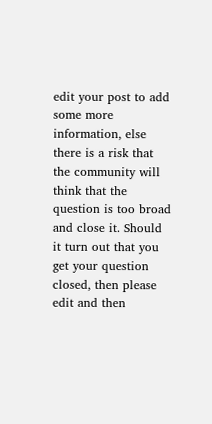edit your post to add some more information, else there is a risk that the community will think that the question is too broad and close it. Should it turn out that you get your question closed, then please edit and then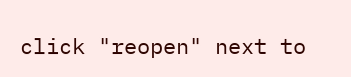click "reopen" next to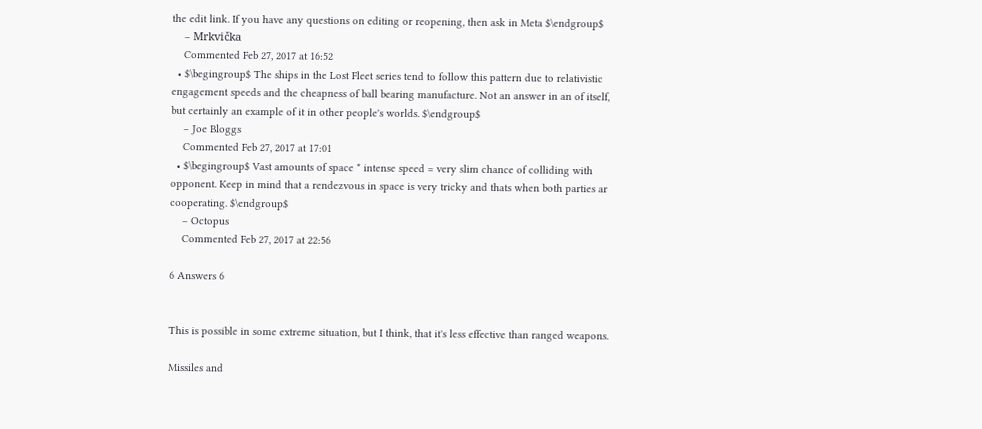the edit link. If you have any questions on editing or reopening, then ask in Meta $\endgroup$
    – Mrkvička
    Commented Feb 27, 2017 at 16:52
  • $\begingroup$ The ships in the Lost Fleet series tend to follow this pattern due to relativistic engagement speeds and the cheapness of ball bearing manufacture. Not an answer in an of itself, but certainly an example of it in other people's worlds. $\endgroup$
    – Joe Bloggs
    Commented Feb 27, 2017 at 17:01
  • $\begingroup$ Vast amounts of space * intense speed = very slim chance of colliding with opponent. Keep in mind that a rendezvous in space is very tricky and thats when both parties ar cooperating. $\endgroup$
    – Octopus
    Commented Feb 27, 2017 at 22:56

6 Answers 6


This is possible in some extreme situation, but I think, that it's less effective than ranged weapons.

Missiles and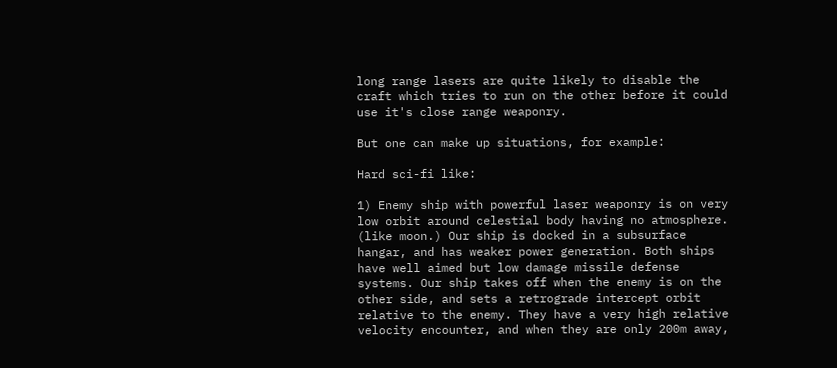long range lasers are quite likely to disable the craft which tries to run on the other before it could use it's close range weaponry.

But one can make up situations, for example:

Hard sci-fi like:

1) Enemy ship with powerful laser weaponry is on very low orbit around celestial body having no atmosphere. (like moon.) Our ship is docked in a subsurface hangar, and has weaker power generation. Both ships have well aimed but low damage missile defense systems. Our ship takes off when the enemy is on the other side, and sets a retrograde intercept orbit relative to the enemy. They have a very high relative velocity encounter, and when they are only 200m away,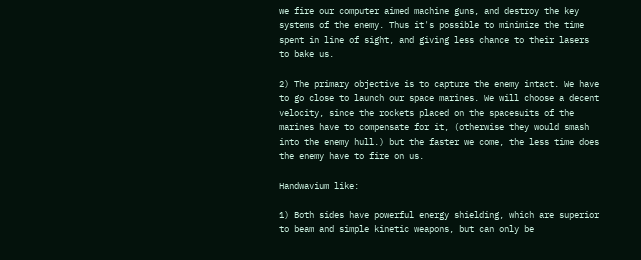we fire our computer aimed machine guns, and destroy the key systems of the enemy. Thus it's possible to minimize the time spent in line of sight, and giving less chance to their lasers to bake us.

2) The primary objective is to capture the enemy intact. We have to go close to launch our space marines. We will choose a decent velocity, since the rockets placed on the spacesuits of the marines have to compensate for it, (otherwise they would smash into the enemy hull.) but the faster we come, the less time does the enemy have to fire on us.

Handwavium like:

1) Both sides have powerful energy shielding, which are superior to beam and simple kinetic weapons, but can only be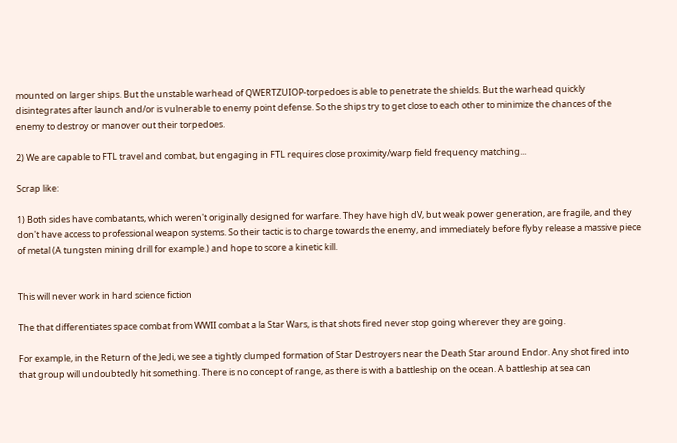mounted on larger ships. But the unstable warhead of QWERTZUIOP-torpedoes is able to penetrate the shields. But the warhead quickly disintegrates after launch and/or is vulnerable to enemy point defense. So the ships try to get close to each other to minimize the chances of the enemy to destroy or manover out their torpedoes.

2) We are capable to FTL travel and combat, but engaging in FTL requires close proximity/warp field frequency matching...

Scrap like:

1) Both sides have combatants, which weren't originally designed for warfare. They have high dV, but weak power generation, are fragile, and they don't have access to professional weapon systems. So their tactic is to charge towards the enemy, and immediately before flyby release a massive piece of metal (A tungsten mining drill for example.) and hope to score a kinetic kill.


This will never work in hard science fiction

The that differentiates space combat from WWII combat a la Star Wars, is that shots fired never stop going wherever they are going.

For example, in the Return of the Jedi, we see a tightly clumped formation of Star Destroyers near the Death Star around Endor. Any shot fired into that group will undoubtedly hit something. There is no concept of range, as there is with a battleship on the ocean. A battleship at sea can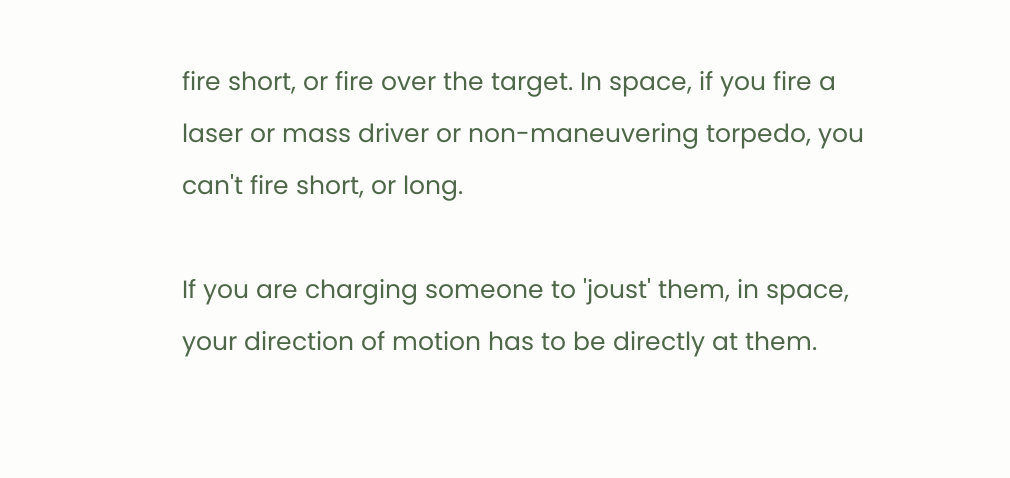fire short, or fire over the target. In space, if you fire a laser or mass driver or non-maneuvering torpedo, you can't fire short, or long.

If you are charging someone to 'joust' them, in space, your direction of motion has to be directly at them.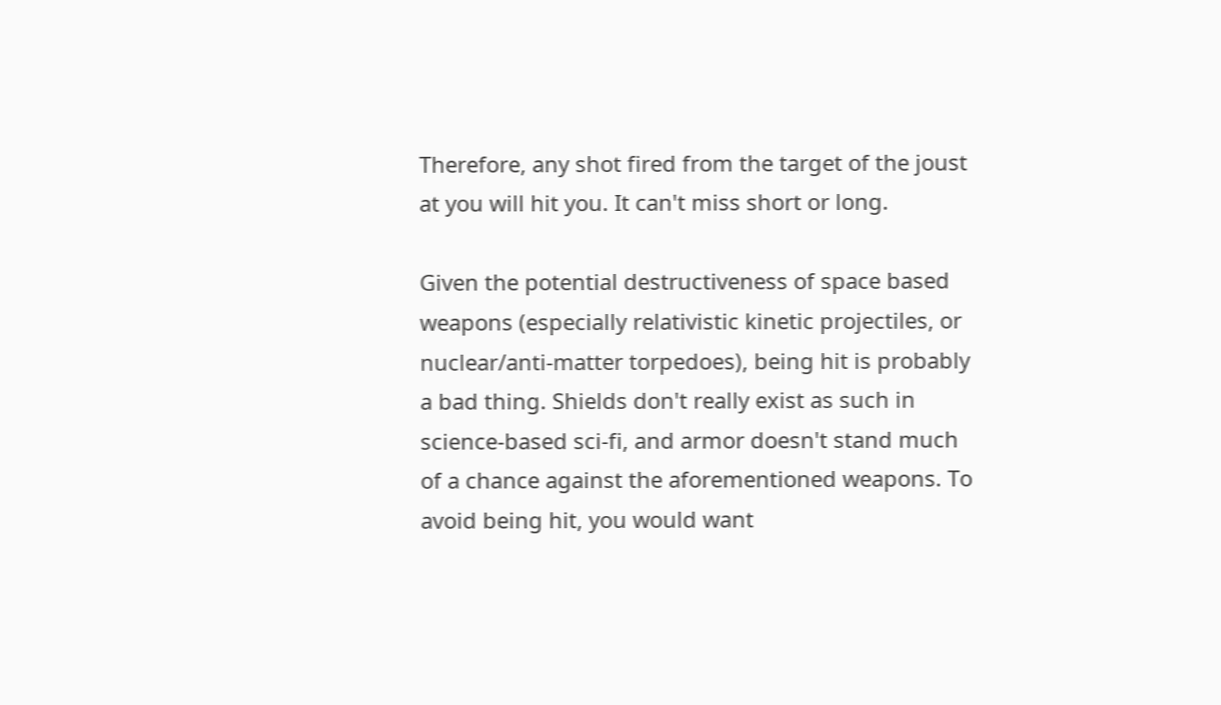Therefore, any shot fired from the target of the joust at you will hit you. It can't miss short or long.

Given the potential destructiveness of space based weapons (especially relativistic kinetic projectiles, or nuclear/anti-matter torpedoes), being hit is probably a bad thing. Shields don't really exist as such in science-based sci-fi, and armor doesn't stand much of a chance against the aforementioned weapons. To avoid being hit, you would want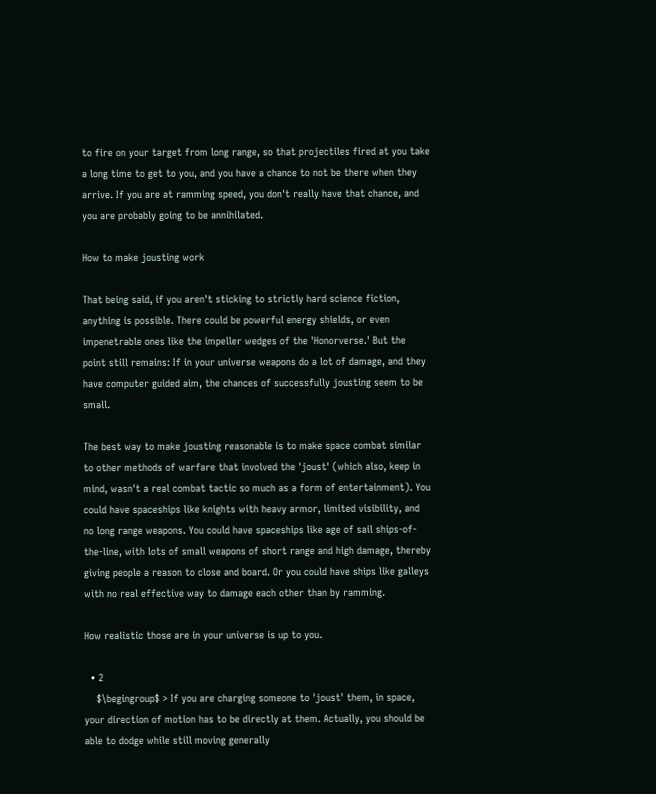to fire on your target from long range, so that projectiles fired at you take a long time to get to you, and you have a chance to not be there when they arrive. If you are at ramming speed, you don't really have that chance, and you are probably going to be annihilated.

How to make jousting work

That being said, if you aren't sticking to strictly hard science fiction, anything is possible. There could be powerful energy shields, or even impenetrable ones like the impeller wedges of the 'Honorverse.' But the point still remains: If in your universe weapons do a lot of damage, and they have computer guided aim, the chances of successfully jousting seem to be small.

The best way to make jousting reasonable is to make space combat similar to other methods of warfare that involved the 'joust' (which also, keep in mind, wasn't a real combat tactic so much as a form of entertainment). You could have spaceships like knights with heavy armor, limited visibility, and no long range weapons. You could have spaceships like age of sail ships-of-the-line, with lots of small weapons of short range and high damage, thereby giving people a reason to close and board. Or you could have ships like galleys with no real effective way to damage each other than by ramming.

How realistic those are in your universe is up to you.

  • 2
    $\begingroup$ > If you are charging someone to 'joust' them, in space, your direction of motion has to be directly at them. Actually, you should be able to dodge while still moving generally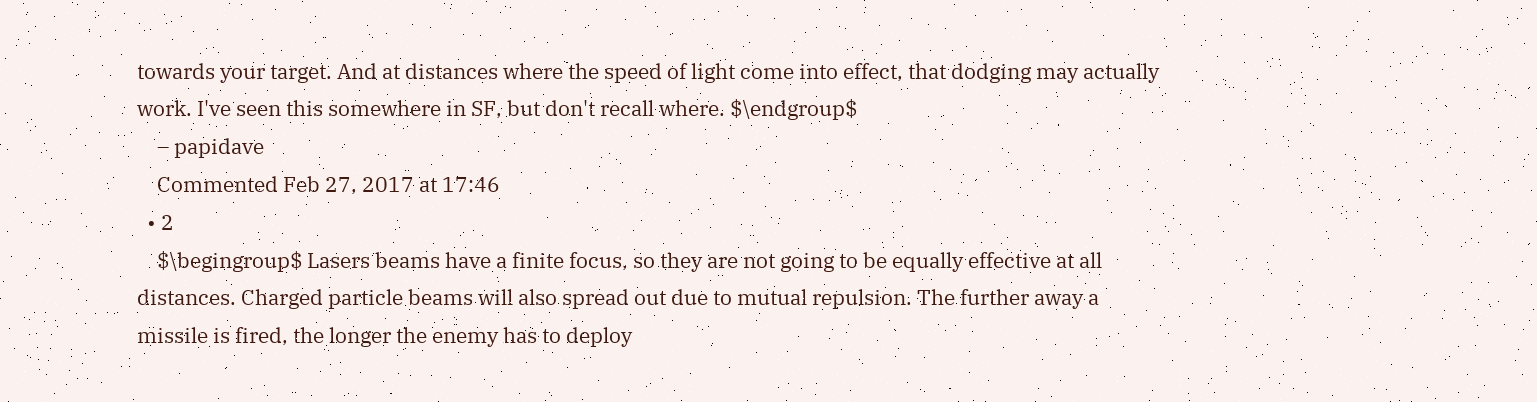towards your target. And at distances where the speed of light come into effect, that dodging may actually work. I've seen this somewhere in SF, but don't recall where. $\endgroup$
    – papidave
    Commented Feb 27, 2017 at 17:46
  • 2
    $\begingroup$ Lasers beams have a finite focus, so they are not going to be equally effective at all distances. Charged particle beams will also spread out due to mutual repulsion. The further away a missile is fired, the longer the enemy has to deploy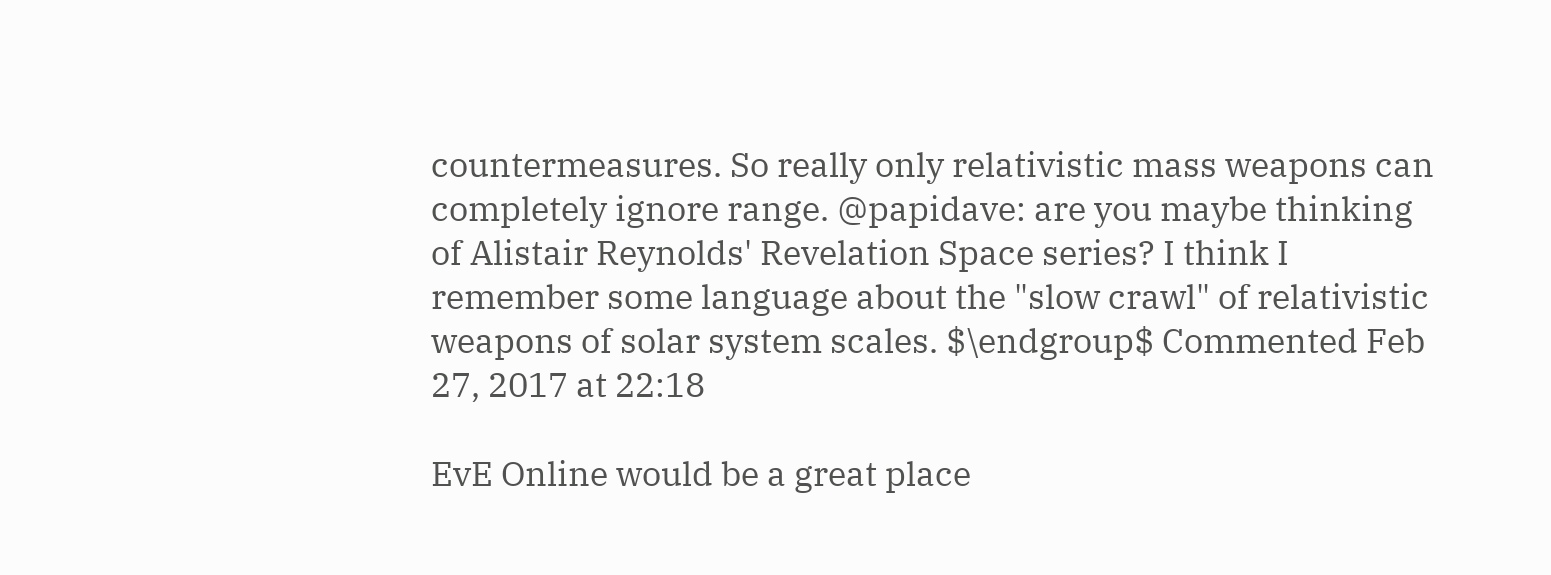countermeasures. So really only relativistic mass weapons can completely ignore range. @papidave: are you maybe thinking of Alistair Reynolds' Revelation Space series? I think I remember some language about the "slow crawl" of relativistic weapons of solar system scales. $\endgroup$ Commented Feb 27, 2017 at 22:18

EvE Online would be a great place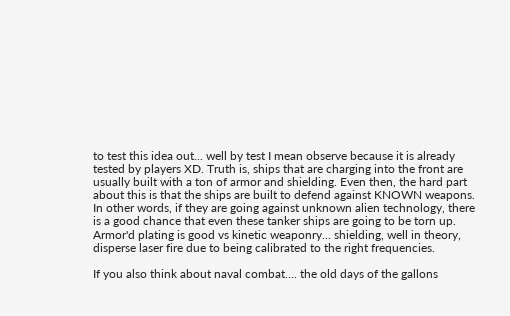to test this idea out... well by test I mean observe because it is already tested by players XD. Truth is, ships that are charging into the front are usually built with a ton of armor and shielding. Even then, the hard part about this is that the ships are built to defend against KNOWN weapons. In other words, if they are going against unknown alien technology, there is a good chance that even these tanker ships are going to be torn up. Armor'd plating is good vs kinetic weaponry... shielding, well in theory, disperse laser fire due to being calibrated to the right frequencies.

If you also think about naval combat.... the old days of the gallons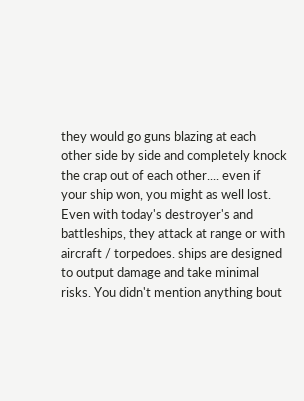they would go guns blazing at each other side by side and completely knock the crap out of each other.... even if your ship won, you might as well lost. Even with today's destroyer's and battleships, they attack at range or with aircraft / torpedoes. ships are designed to output damage and take minimal risks. You didn't mention anything bout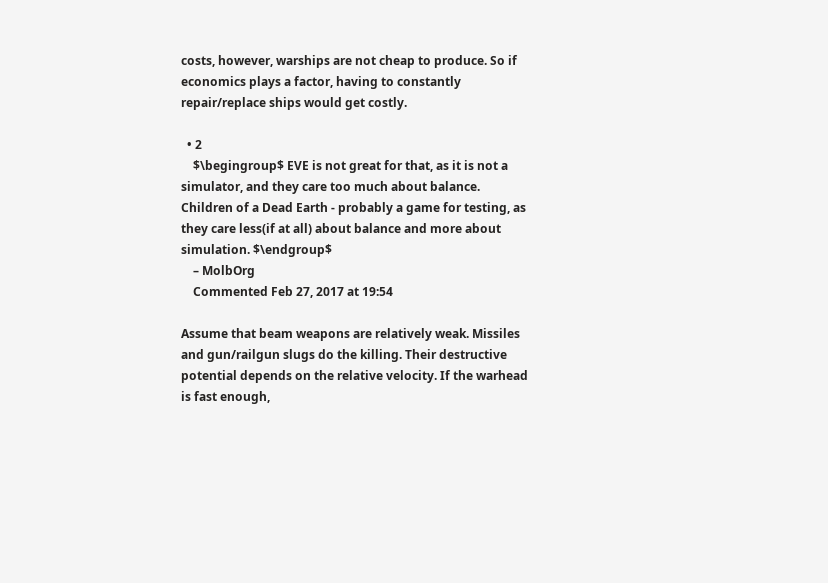costs, however, warships are not cheap to produce. So if economics plays a factor, having to constantly repair/replace ships would get costly.

  • 2
    $\begingroup$ EVE is not great for that, as it is not a simulator, and they care too much about balance. Children of a Dead Earth - probably a game for testing, as they care less(if at all) about balance and more about simulation. $\endgroup$
    – MolbOrg
    Commented Feb 27, 2017 at 19:54

Assume that beam weapons are relatively weak. Missiles and gun/railgun slugs do the killing. Their destructive potential depends on the relative velocity. If the warhead is fast enough,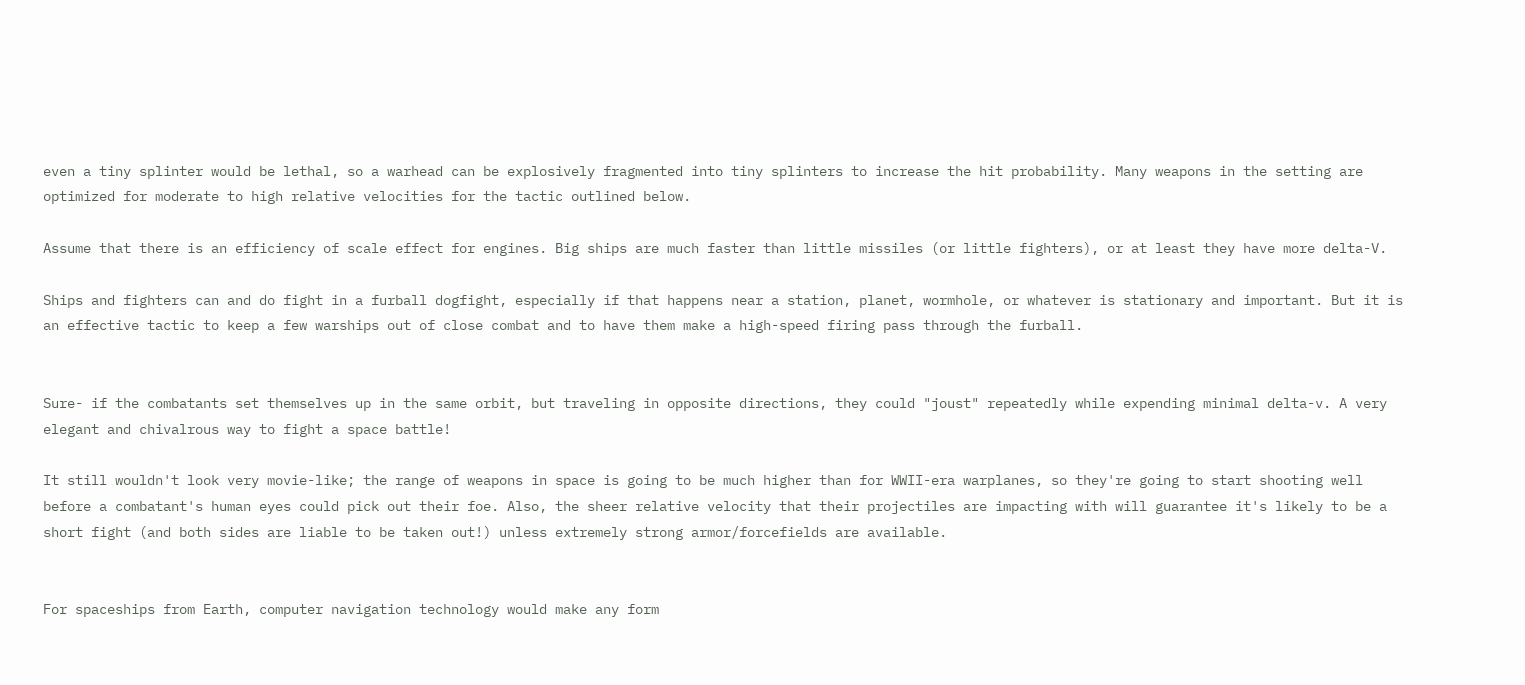even a tiny splinter would be lethal, so a warhead can be explosively fragmented into tiny splinters to increase the hit probability. Many weapons in the setting are optimized for moderate to high relative velocities for the tactic outlined below.

Assume that there is an efficiency of scale effect for engines. Big ships are much faster than little missiles (or little fighters), or at least they have more delta-V.

Ships and fighters can and do fight in a furball dogfight, especially if that happens near a station, planet, wormhole, or whatever is stationary and important. But it is an effective tactic to keep a few warships out of close combat and to have them make a high-speed firing pass through the furball.


Sure- if the combatants set themselves up in the same orbit, but traveling in opposite directions, they could "joust" repeatedly while expending minimal delta-v. A very elegant and chivalrous way to fight a space battle!

It still wouldn't look very movie-like; the range of weapons in space is going to be much higher than for WWII-era warplanes, so they're going to start shooting well before a combatant's human eyes could pick out their foe. Also, the sheer relative velocity that their projectiles are impacting with will guarantee it's likely to be a short fight (and both sides are liable to be taken out!) unless extremely strong armor/forcefields are available.


For spaceships from Earth, computer navigation technology would make any form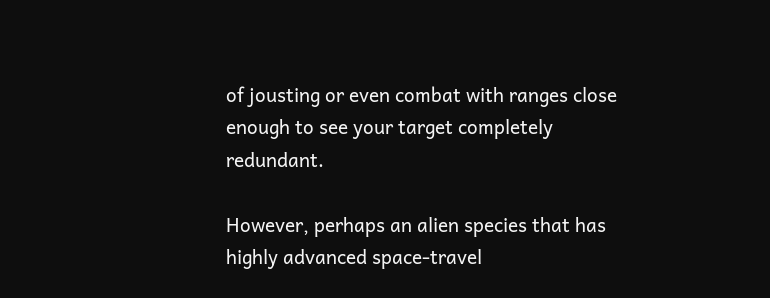of jousting or even combat with ranges close enough to see your target completely redundant.

However, perhaps an alien species that has highly advanced space-travel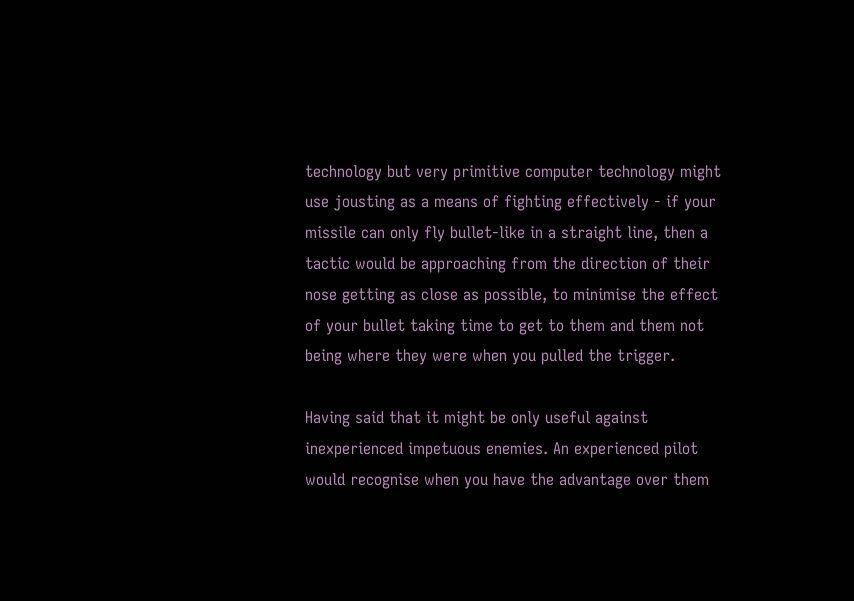technology but very primitive computer technology might use jousting as a means of fighting effectively - if your missile can only fly bullet-like in a straight line, then a tactic would be approaching from the direction of their nose getting as close as possible, to minimise the effect of your bullet taking time to get to them and them not being where they were when you pulled the trigger.

Having said that it might be only useful against inexperienced impetuous enemies. An experienced pilot would recognise when you have the advantage over them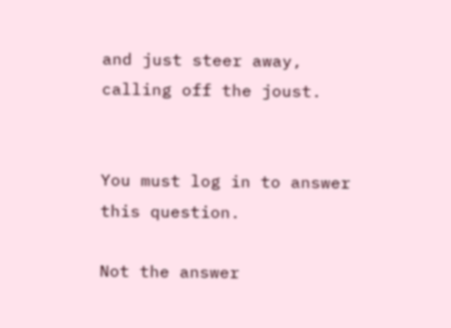and just steer away, calling off the joust.


You must log in to answer this question.

Not the answer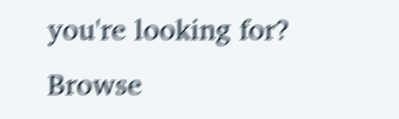you're looking for? Browse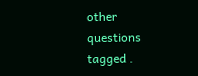other questions tagged .